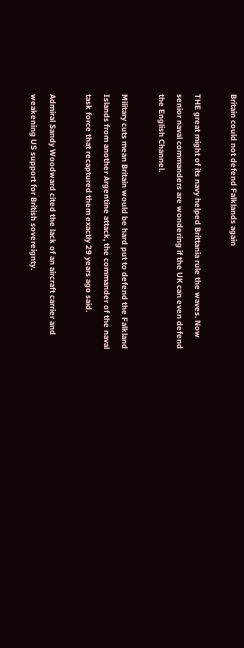Britain could not defend Falklands again

THE great might of its navy helped Brittania rule the waves. Now senior naval commanders are wondering if the UK can even defend the English Channel.

Military cuts mean Britain would be hard put to defend the Falkland Islands from another Argentine attack, the commander of the naval task force that recaptured them exactly 29 years ago said.

Admiral Sandy Woodward cited the lack of an aircraft carrier and weakening US support for British sovereignty.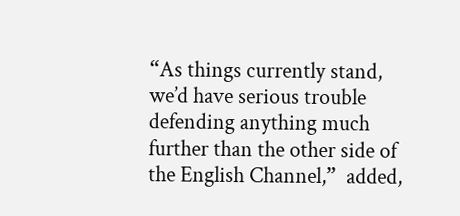“As things currently stand, we’d have serious trouble defending anything much further than the other side of the English Channel,”  added,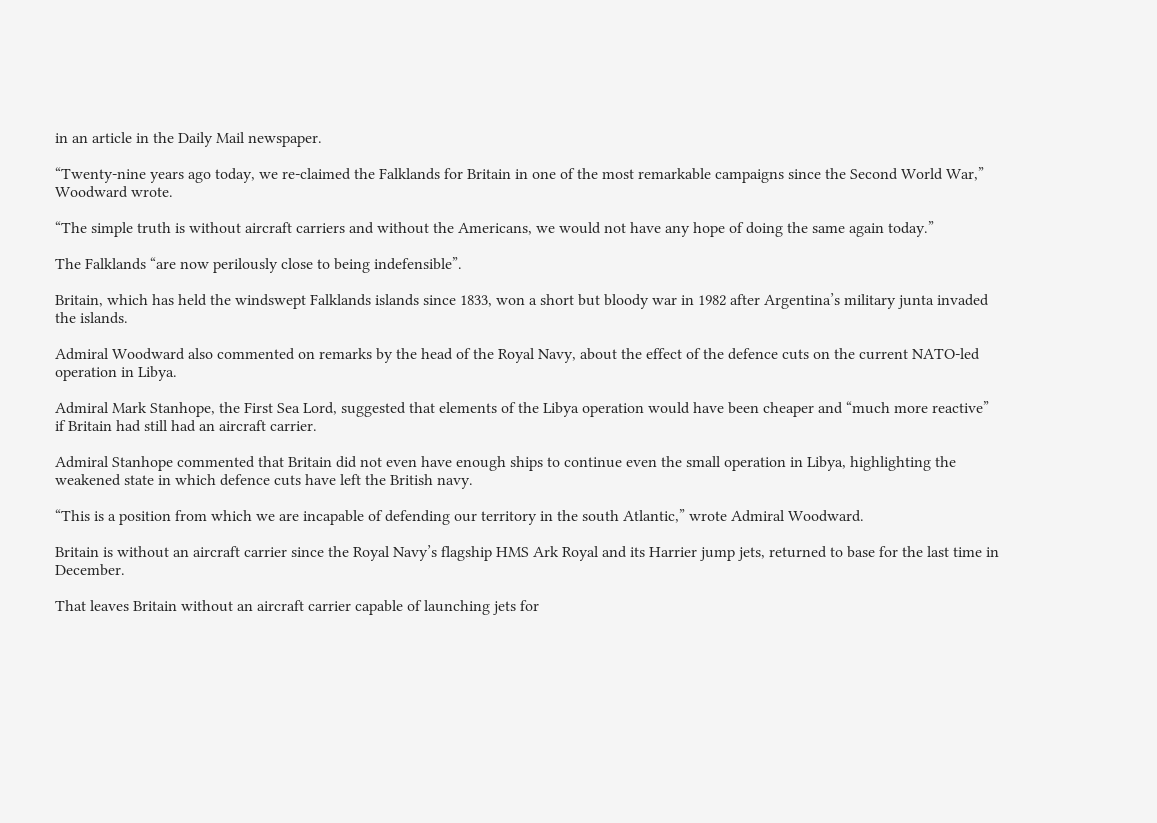in an article in the Daily Mail newspaper.

“Twenty-nine years ago today, we re-claimed the Falklands for Britain in one of the most remarkable campaigns since the Second World War,” Woodward wrote.

“The simple truth is without aircraft carriers and without the Americans, we would not have any hope of doing the same again today.”

The Falklands “are now perilously close to being indefensible”.

Britain, which has held the windswept Falklands islands since 1833, won a short but bloody war in 1982 after Argentina’s military junta invaded the islands.

Admiral Woodward also commented on remarks by the head of the Royal Navy, about the effect of the defence cuts on the current NATO-led operation in Libya.

Admiral Mark Stanhope, the First Sea Lord, suggested that elements of the Libya operation would have been cheaper and “much more reactive” if Britain had still had an aircraft carrier.

Admiral Stanhope commented that Britain did not even have enough ships to continue even the small operation in Libya, highlighting the weakened state in which defence cuts have left the British navy.

“This is a position from which we are incapable of defending our territory in the south Atlantic,” wrote Admiral Woodward.

Britain is without an aircraft carrier since the Royal Navy’s flagship HMS Ark Royal and its Harrier jump jets, returned to base for the last time in December.

That leaves Britain without an aircraft carrier capable of launching jets for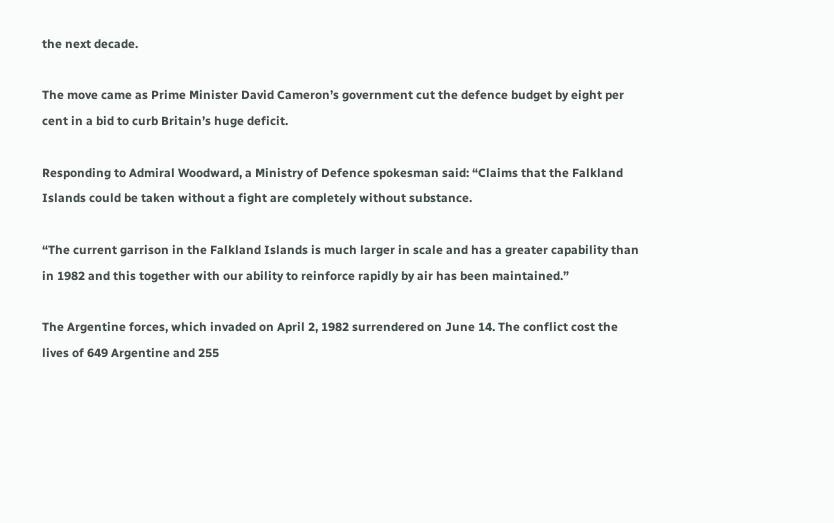the next decade.

The move came as Prime Minister David Cameron’s government cut the defence budget by eight per cent in a bid to curb Britain’s huge deficit.

Responding to Admiral Woodward, a Ministry of Defence spokesman said: “Claims that the Falkland Islands could be taken without a fight are completely without substance.

“The current garrison in the Falkland Islands is much larger in scale and has a greater capability than in 1982 and this together with our ability to reinforce rapidly by air has been maintained.”

The Argentine forces, which invaded on April 2, 1982 surrendered on June 14. The conflict cost the lives of 649 Argentine and 255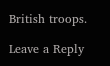British troops.

Leave a Reply